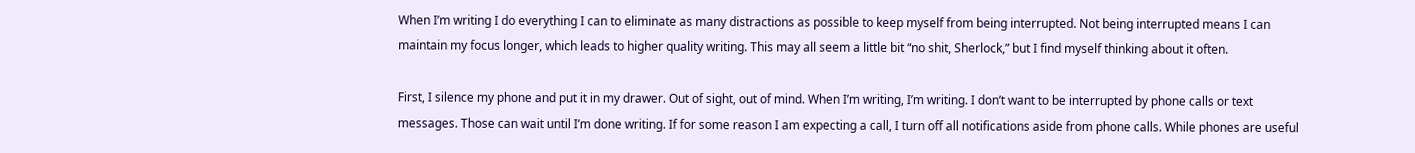When I’m writing I do everything I can to eliminate as many distractions as possible to keep myself from being interrupted. Not being interrupted means I can maintain my focus longer, which leads to higher quality writing. This may all seem a little bit “no shit, Sherlock,” but I find myself thinking about it often.

First, I silence my phone and put it in my drawer. Out of sight, out of mind. When I’m writing, I’m writing. I don’t want to be interrupted by phone calls or text messages. Those can wait until I’m done writing. If for some reason I am expecting a call, I turn off all notifications aside from phone calls. While phones are useful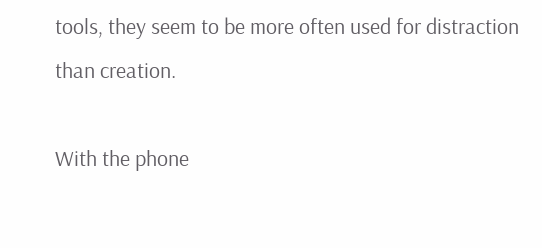tools, they seem to be more often used for distraction than creation.

With the phone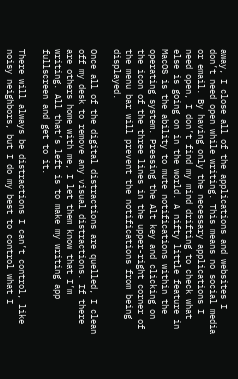away, I close all of the applications and websites I don’t need open while writing. This means no social media or email. By having only the necessary applications I need open, I don’t find my mind drifting to check what else is going on in the world. A nifty little feature in MacOS is the ability to mute notifications within the operating system. Pressing the Alt key and clicking on the icon of the three lines in the upper-right corner of the menu bar will prevent the notifications from being displayed.

Once all of the digital distractions are quelled, I clean off my desk to remove any visual distractions. If there are others home with me, I let them know that I’m writing. All that’s left is to make my writing app fullscreen and get to it.

There will always be distractions I can’t control, like noisy neighbors, but I do my best to control what I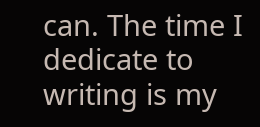can. The time I dedicate to writing is my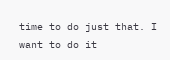time to do just that. I want to do it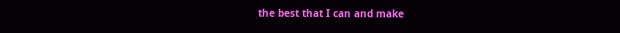the best that I can and make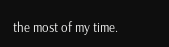the most of my time.